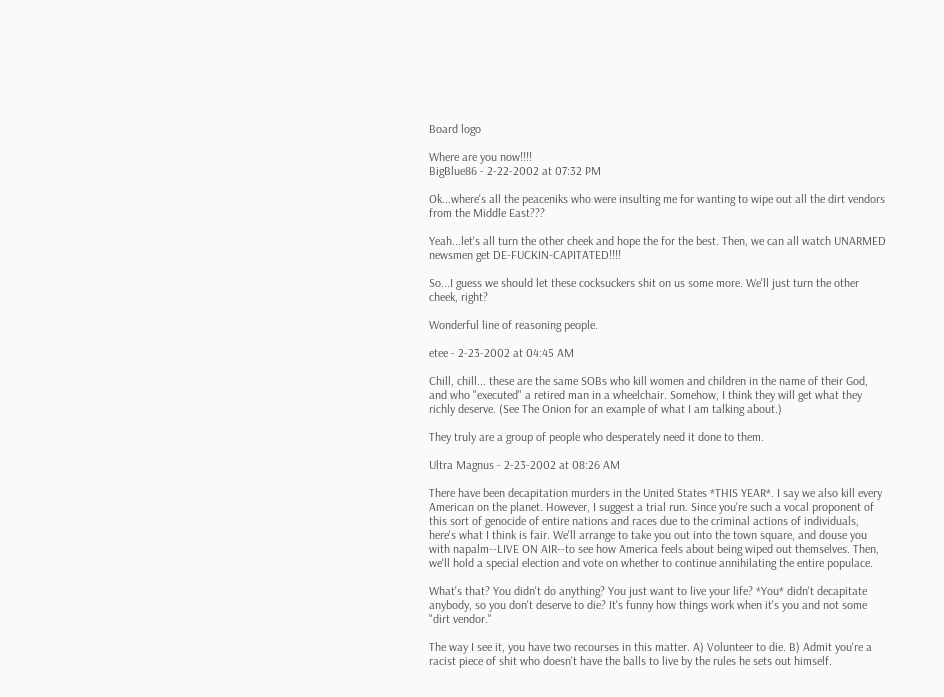Board logo

Where are you now!!!!
BigBlue86 - 2-22-2002 at 07:32 PM

Ok...where's all the peaceniks who were insulting me for wanting to wipe out all the dirt vendors from the Middle East???

Yeah...let's all turn the other cheek and hope the for the best. Then, we can all watch UNARMED newsmen get DE-FUCKIN-CAPITATED!!!!

So...I guess we should let these cocksuckers shit on us some more. We'll just turn the other cheek, right?

Wonderful line of reasoning people.

etee - 2-23-2002 at 04:45 AM

Chill, chill... these are the same SOBs who kill women and children in the name of their God, and who "executed" a retired man in a wheelchair. Somehow, I think they will get what they richly deserve. (See The Onion for an example of what I am talking about.)

They truly are a group of people who desperately need it done to them.

Ultra Magnus - 2-23-2002 at 08:26 AM

There have been decapitation murders in the United States *THIS YEAR*. I say we also kill every American on the planet. However, I suggest a trial run. Since you're such a vocal proponent of this sort of genocide of entire nations and races due to the criminal actions of individuals, here's what I think is fair. We'll arrange to take you out into the town square, and douse you with napalm--LIVE ON AIR--to see how America feels about being wiped out themselves. Then, we'll hold a special election and vote on whether to continue annihilating the entire populace.

What's that? You didn't do anything? You just want to live your life? *You* didn't decapitate anybody, so you don't deserve to die? It's funny how things work when it's you and not some "dirt vendor."

The way I see it, you have two recourses in this matter. A) Volunteer to die. B) Admit you're a racist piece of shit who doesn't have the balls to live by the rules he sets out himself.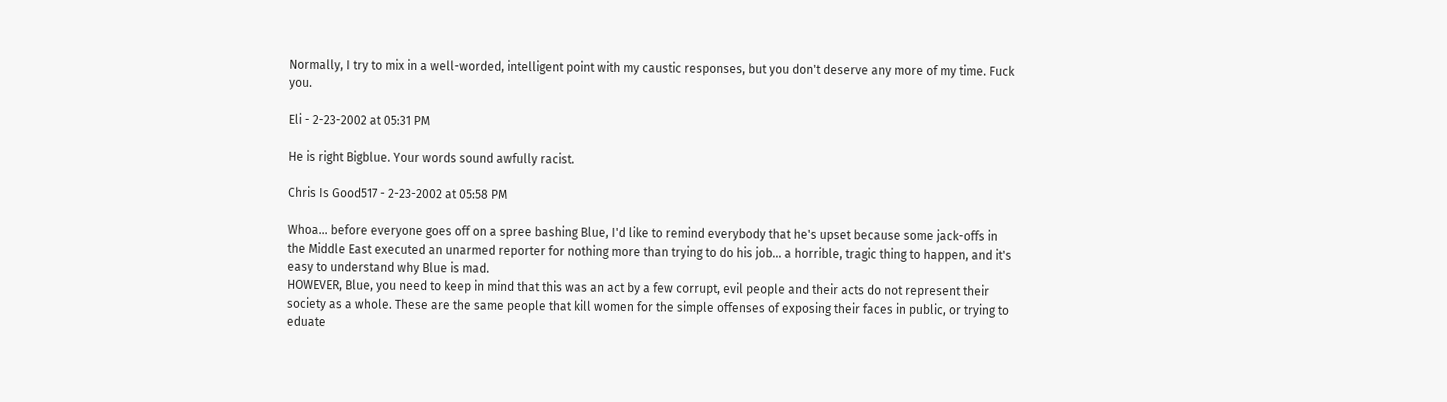Normally, I try to mix in a well-worded, intelligent point with my caustic responses, but you don't deserve any more of my time. Fuck you.

Eli - 2-23-2002 at 05:31 PM

He is right Bigblue. Your words sound awfully racist.

Chris Is Good517 - 2-23-2002 at 05:58 PM

Whoa... before everyone goes off on a spree bashing Blue, I'd like to remind everybody that he's upset because some jack-offs in the Middle East executed an unarmed reporter for nothing more than trying to do his job... a horrible, tragic thing to happen, and it's easy to understand why Blue is mad.
HOWEVER, Blue, you need to keep in mind that this was an act by a few corrupt, evil people and their acts do not represent their society as a whole. These are the same people that kill women for the simple offenses of exposing their faces in public, or trying to eduate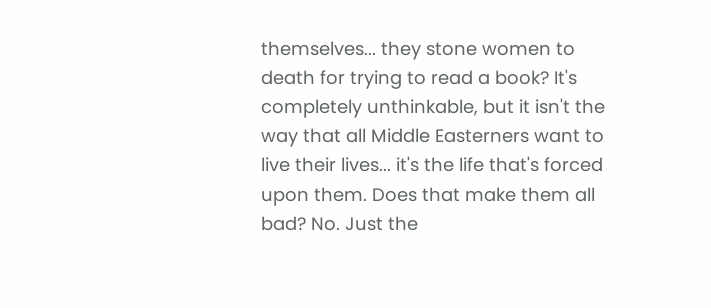themselves... they stone women to death for trying to read a book? It's completely unthinkable, but it isn't the way that all Middle Easterners want to live their lives... it's the life that's forced upon them. Does that make them all bad? No. Just the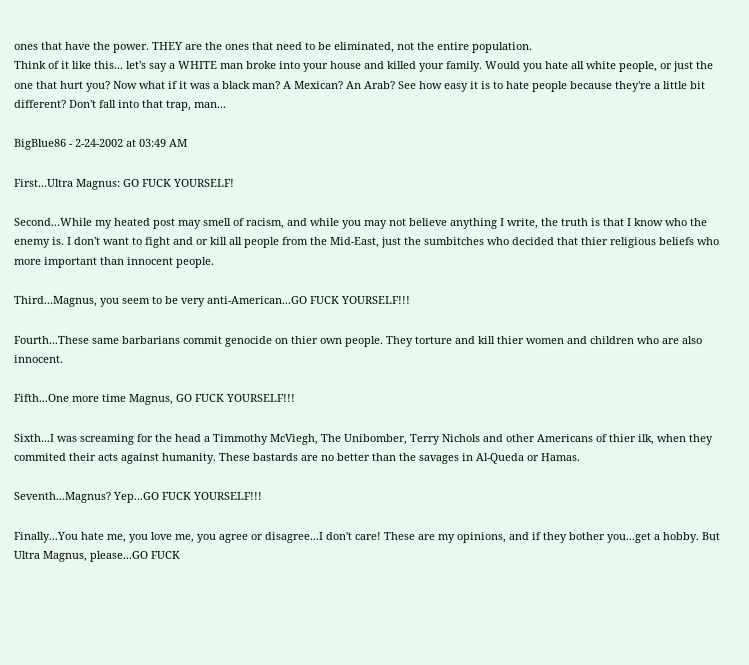ones that have the power. THEY are the ones that need to be eliminated, not the entire population.
Think of it like this... let's say a WHITE man broke into your house and killed your family. Would you hate all white people, or just the one that hurt you? Now what if it was a black man? A Mexican? An Arab? See how easy it is to hate people because they're a little bit different? Don't fall into that trap, man...

BigBlue86 - 2-24-2002 at 03:49 AM

First...Ultra Magnus: GO FUCK YOURSELF!

Second...While my heated post may smell of racism, and while you may not believe anything I write, the truth is that I know who the enemy is. I don't want to fight and or kill all people from the Mid-East, just the sumbitches who decided that thier religious beliefs who more important than innocent people.

Third...Magnus, you seem to be very anti-American...GO FUCK YOURSELF!!!

Fourth...These same barbarians commit genocide on thier own people. They torture and kill thier women and children who are also innocent.

Fifth...One more time Magnus, GO FUCK YOURSELF!!!

Sixth...I was screaming for the head a Timmothy McViegh, The Unibomber, Terry Nichols and other Americans of thier ilk, when they commited their acts against humanity. These bastards are no better than the savages in Al-Queda or Hamas.

Seventh...Magnus? Yep...GO FUCK YOURSELF!!!

Finally...You hate me, you love me, you agree or disagree...I don't care! These are my opinions, and if they bother you...get a hobby. But Ultra Magnus, please...GO FUCK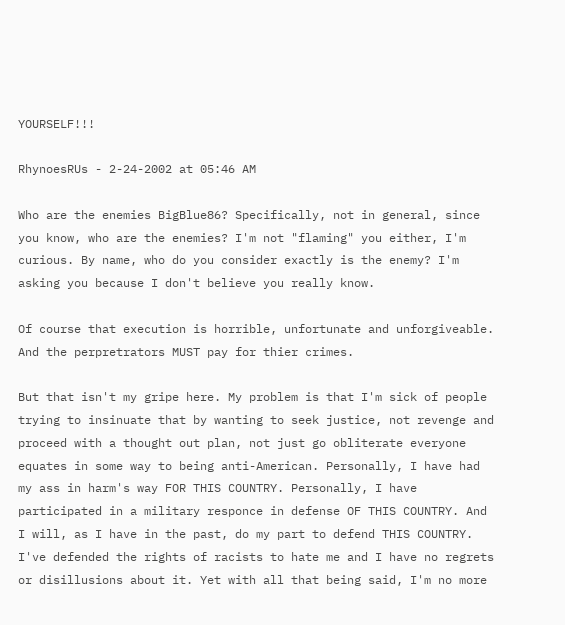YOURSELF!!!

RhynoesRUs - 2-24-2002 at 05:46 AM

Who are the enemies BigBlue86? Specifically, not in general, since you know, who are the enemies? I'm not "flaming" you either, I'm curious. By name, who do you consider exactly is the enemy? I'm asking you because I don't believe you really know.

Of course that execution is horrible, unfortunate and unforgiveable. And the perpretrators MUST pay for thier crimes.

But that isn't my gripe here. My problem is that I'm sick of people trying to insinuate that by wanting to seek justice, not revenge and proceed with a thought out plan, not just go obliterate everyone equates in some way to being anti-American. Personally, I have had my ass in harm's way FOR THIS COUNTRY. Personally, I have participated in a military responce in defense OF THIS COUNTRY. And I will, as I have in the past, do my part to defend THIS COUNTRY. I've defended the rights of racists to hate me and I have no regrets or disillusions about it. Yet with all that being said, I'm no more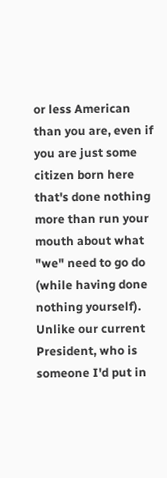or less American than you are, even if you are just some citizen born here that's done nothing more than run your mouth about what "we" need to go do (while having done nothing yourself). Unlike our current President, who is someone I'd put in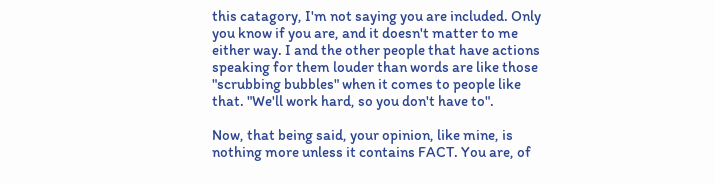this catagory, I'm not saying you are included. Only you know if you are, and it doesn't matter to me either way. I and the other people that have actions speaking for them louder than words are like those "scrubbing bubbles" when it comes to people like that. "We'll work hard, so you don't have to".

Now, that being said, your opinion, like mine, is nothing more unless it contains FACT. You are, of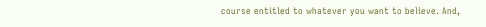course entitled to whatever you want to believe. And,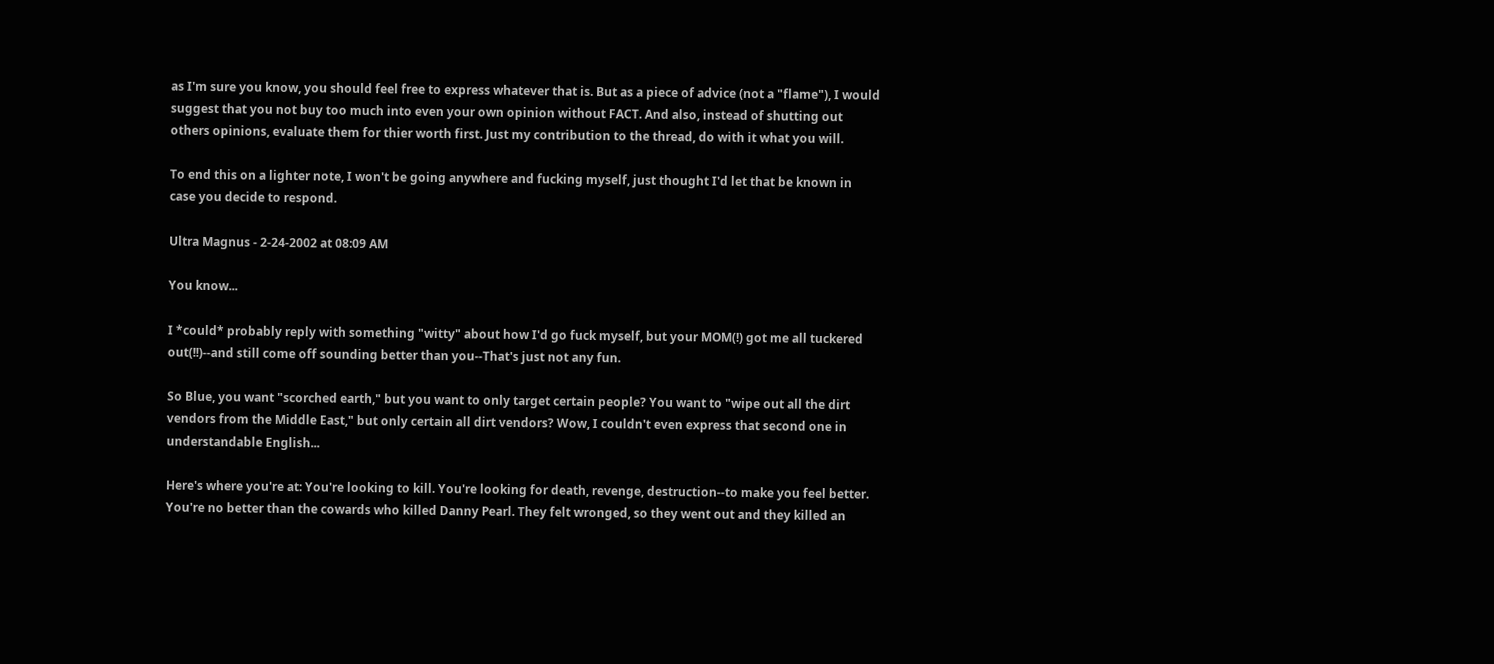as I'm sure you know, you should feel free to express whatever that is. But as a piece of advice (not a "flame"), I would suggest that you not buy too much into even your own opinion without FACT. And also, instead of shutting out others opinions, evaluate them for thier worth first. Just my contribution to the thread, do with it what you will.

To end this on a lighter note, I won't be going anywhere and fucking myself, just thought I'd let that be known in case you decide to respond.

Ultra Magnus - 2-24-2002 at 08:09 AM

You know...

I *could* probably reply with something "witty" about how I'd go fuck myself, but your MOM(!) got me all tuckered out(!!)--and still come off sounding better than you--That's just not any fun.

So Blue, you want "scorched earth," but you want to only target certain people? You want to "wipe out all the dirt vendors from the Middle East," but only certain all dirt vendors? Wow, I couldn't even express that second one in understandable English...

Here's where you're at: You're looking to kill. You're looking for death, revenge, destruction--to make you feel better. You're no better than the cowards who killed Danny Pearl. They felt wronged, so they went out and they killed an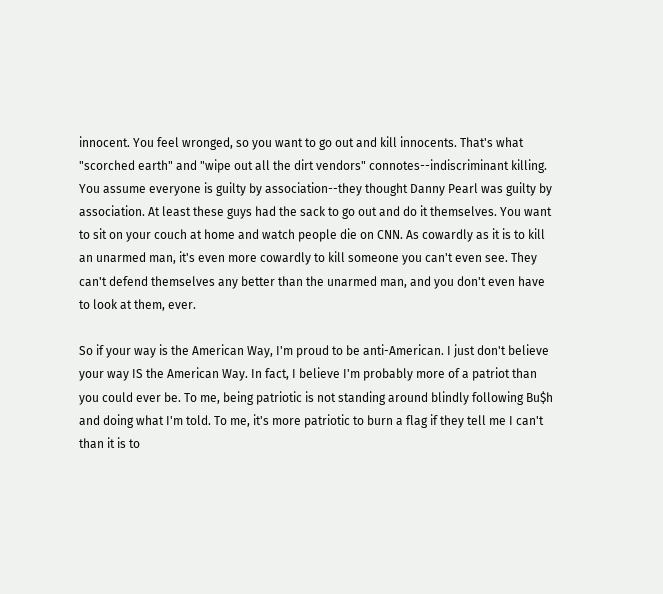innocent. You feel wronged, so you want to go out and kill innocents. That's what "scorched earth" and "wipe out all the dirt vendors" connotes--indiscriminant killing. You assume everyone is guilty by association--they thought Danny Pearl was guilty by association. At least these guys had the sack to go out and do it themselves. You want to sit on your couch at home and watch people die on CNN. As cowardly as it is to kill an unarmed man, it's even more cowardly to kill someone you can't even see. They can't defend themselves any better than the unarmed man, and you don't even have to look at them, ever.

So if your way is the American Way, I'm proud to be anti-American. I just don't believe your way IS the American Way. In fact, I believe I'm probably more of a patriot than you could ever be. To me, being patriotic is not standing around blindly following Bu$h and doing what I'm told. To me, it's more patriotic to burn a flag if they tell me I can't than it is to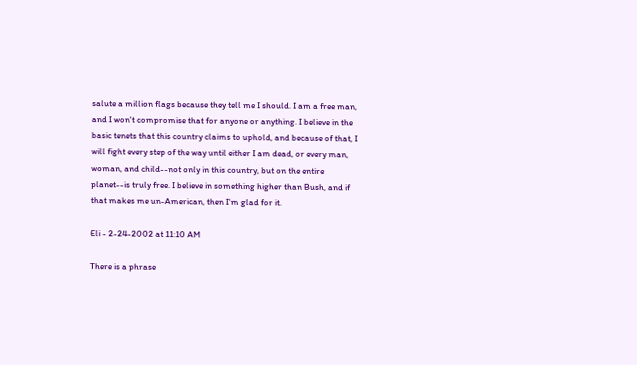salute a million flags because they tell me I should. I am a free man, and I won't compromise that for anyone or anything. I believe in the basic tenets that this country claims to uphold, and because of that, I will fight every step of the way until either I am dead, or every man, woman, and child--not only in this country, but on the entire planet--is truly free. I believe in something higher than Bush, and if that makes me un-American, then I'm glad for it.

Eli - 2-24-2002 at 11:10 AM

There is a phrase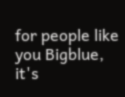for people like you Bigblue, it's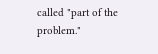called "part of the problem."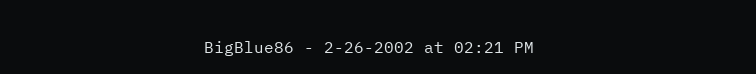BigBlue86 - 2-26-2002 at 02:21 PM